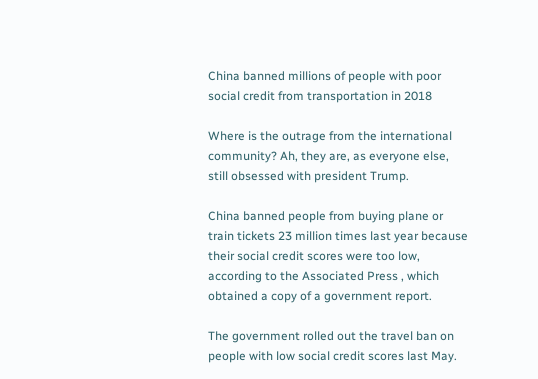China banned millions of people with poor social credit from transportation in 2018

Where is the outrage from the international community? Ah, they are, as everyone else, still obsessed with president Trump.

China banned people from buying plane or train tickets 23 million times last year because their social credit scores were too low, according to the Associated Press , which obtained a copy of a government report.

The government rolled out the travel ban on people with low social credit scores last May.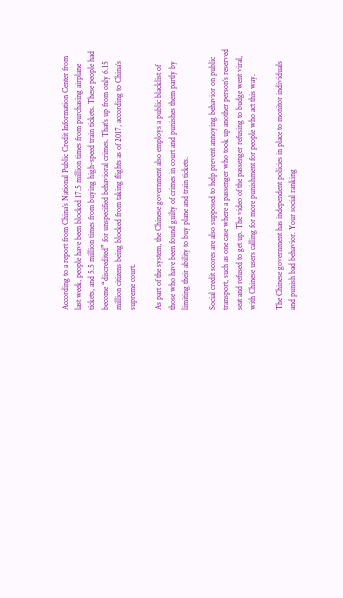According to a report from China’s National Public Credit Information Center from last week, people have been blocked 17.5 million times from purchasing airplane tickets, and 5.5 million times from buying high-speed train tickets. These people had become “discredited” for unspecified behavioral crimes. That’s up from only 6.15 million citizens being blocked from taking flights as of 2017, according to China’s supreme court.

As part of the system, the Chinese government also employs a public blacklist of those who have been found guilty of crimes in court and punishes them partly by limiting their ability to buy plane and train tickets.

Social credit scores are also supposed to help prevent annoying behavior on public transport, such as one case where a passenger who took up another person’s reserved seat and refused to get up. The video of the passenger refusing to budge went viral, with Chinese users calling for more punishment for people who act this way.

The Chinese government has independent policies in place to monitor individuals and punish bad behavior. Your social ranking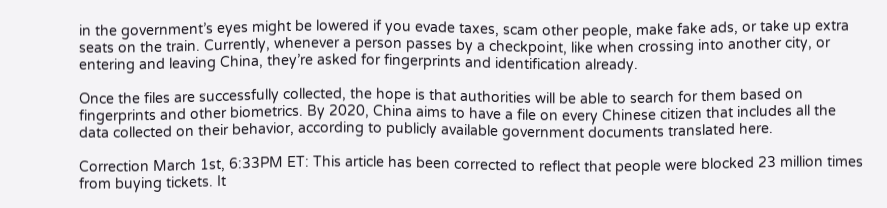in the government’s eyes might be lowered if you evade taxes, scam other people, make fake ads, or take up extra seats on the train. Currently, whenever a person passes by a checkpoint, like when crossing into another city, or entering and leaving China, they’re asked for fingerprints and identification already.

Once the files are successfully collected, the hope is that authorities will be able to search for them based on fingerprints and other biometrics. By 2020, China aims to have a file on every Chinese citizen that includes all the data collected on their behavior, according to publicly available government documents translated here.

Correction March 1st, 6:33PM ET: This article has been corrected to reflect that people were blocked 23 million times from buying tickets. It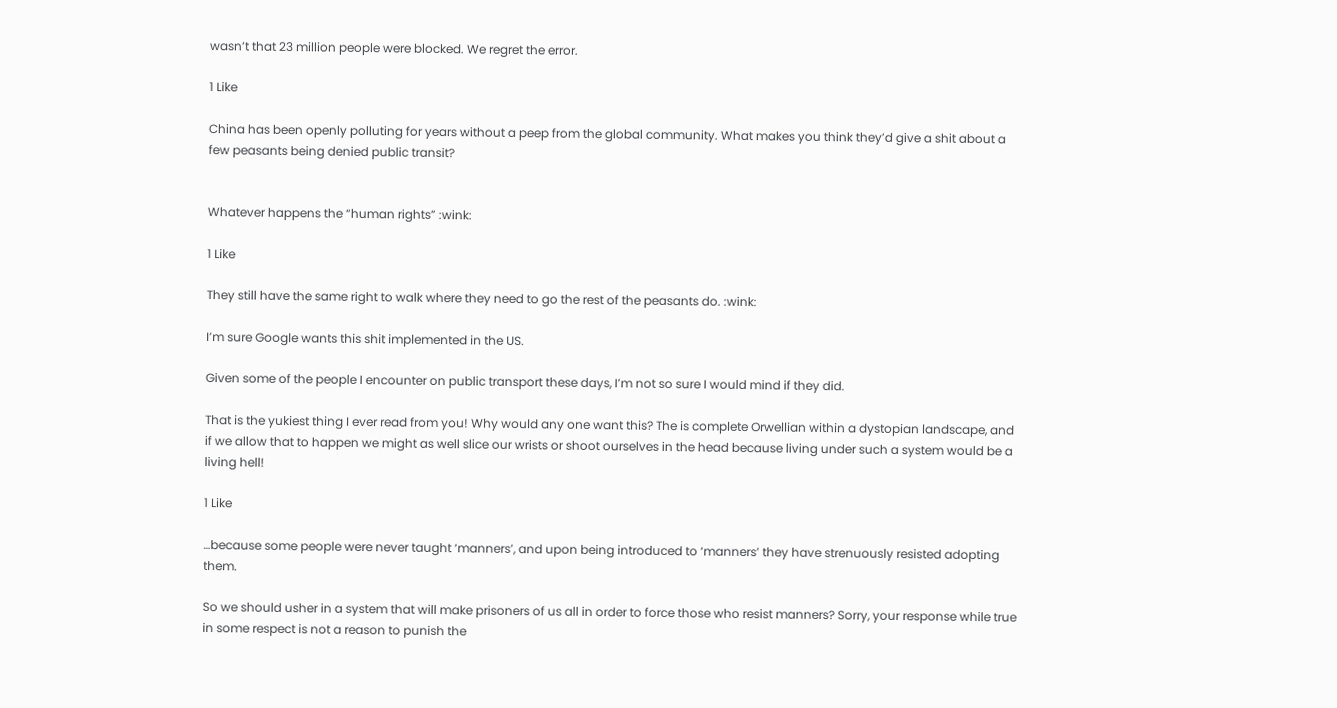wasn’t that 23 million people were blocked. We regret the error.

1 Like

China has been openly polluting for years without a peep from the global community. What makes you think they’d give a shit about a few peasants being denied public transit?


Whatever happens the “human rights” :wink:

1 Like

They still have the same right to walk where they need to go the rest of the peasants do. :wink:

I’m sure Google wants this shit implemented in the US.

Given some of the people I encounter on public transport these days, I’m not so sure I would mind if they did.

That is the yukiest thing I ever read from you! Why would any one want this? The is complete Orwellian within a dystopian landscape, and if we allow that to happen we might as well slice our wrists or shoot ourselves in the head because living under such a system would be a living hell!

1 Like

…because some people were never taught ‘manners’, and upon being introduced to ‘manners’ they have strenuously resisted adopting them.

So we should usher in a system that will make prisoners of us all in order to force those who resist manners? Sorry, your response while true in some respect is not a reason to punish the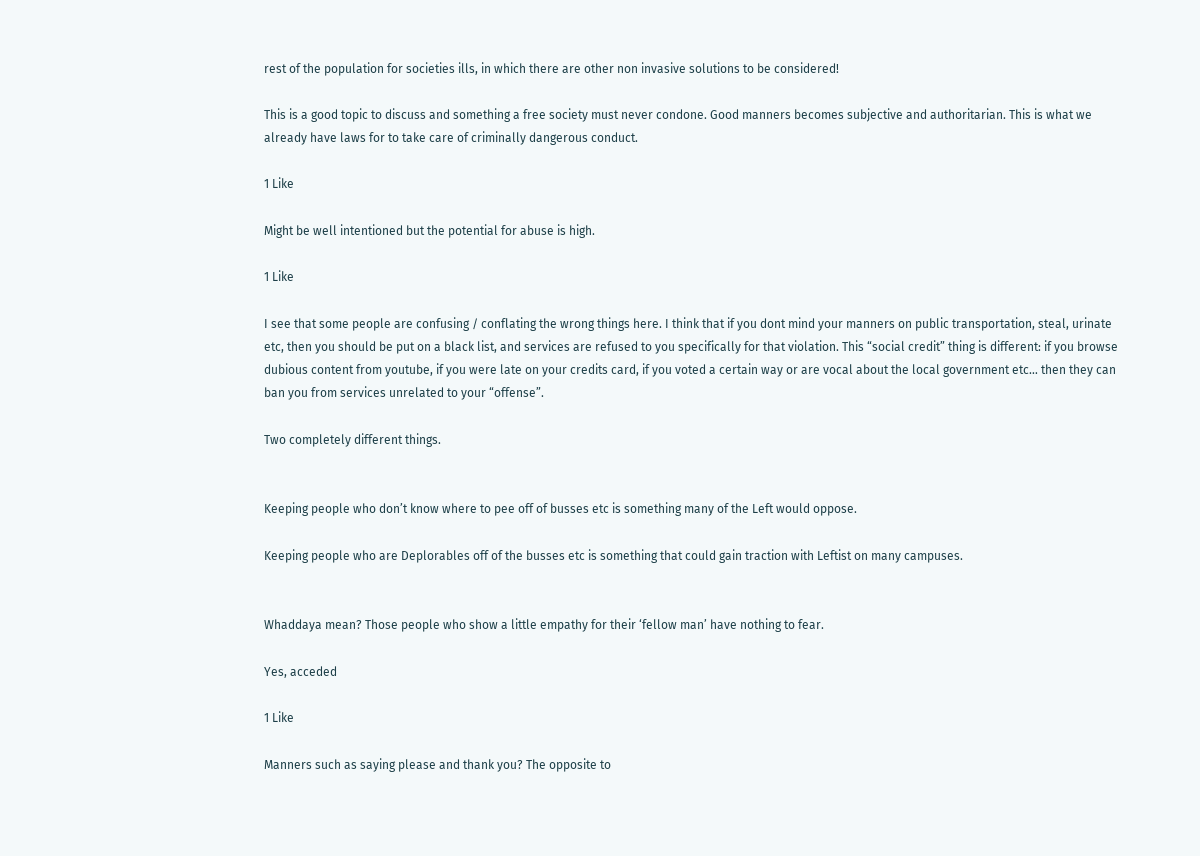rest of the population for societies ills, in which there are other non invasive solutions to be considered!

This is a good topic to discuss and something a free society must never condone. Good manners becomes subjective and authoritarian. This is what we already have laws for to take care of criminally dangerous conduct.

1 Like

Might be well intentioned but the potential for abuse is high.

1 Like

I see that some people are confusing / conflating the wrong things here. I think that if you dont mind your manners on public transportation, steal, urinate etc, then you should be put on a black list, and services are refused to you specifically for that violation. This “social credit” thing is different: if you browse dubious content from youtube, if you were late on your credits card, if you voted a certain way or are vocal about the local government etc… then they can ban you from services unrelated to your “offense”.

Two completely different things.


Keeping people who don’t know where to pee off of busses etc is something many of the Left would oppose.

Keeping people who are Deplorables off of the busses etc is something that could gain traction with Leftist on many campuses.


Whaddaya mean? Those people who show a little empathy for their ‘fellow man’ have nothing to fear.

Yes, acceded

1 Like

Manners such as saying please and thank you? The opposite to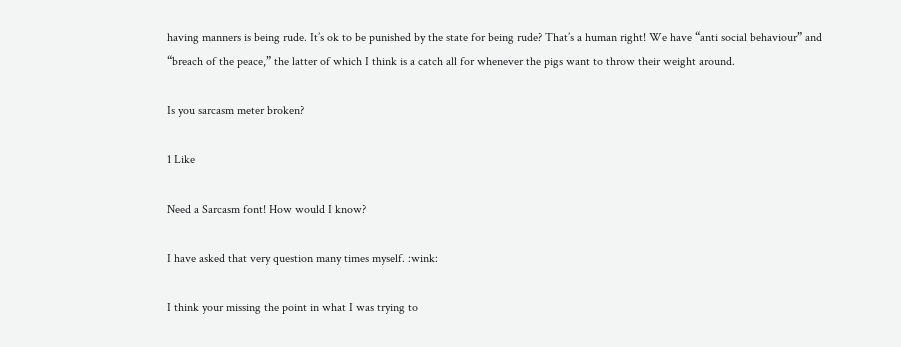having manners is being rude. It’s ok to be punished by the state for being rude? That’s a human right! We have “anti social behaviour” and “breach of the peace,” the latter of which I think is a catch all for whenever the pigs want to throw their weight around.

Is you sarcasm meter broken?

1 Like

Need a Sarcasm font! How would I know?

I have asked that very question many times myself. :wink:

I think your missing the point in what I was trying to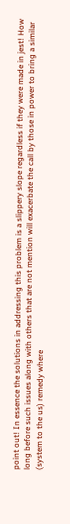point out! In essence the solutions in addressing this problem is a slippery slope regardless if they were made in jest! How long before such issues along with others that are not mention will exacerbate the call by those in power to bring a similar (system to the us) remedy where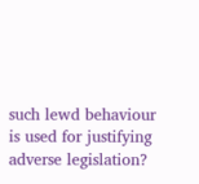such lewd behaviour is used for justifying adverse legislation?